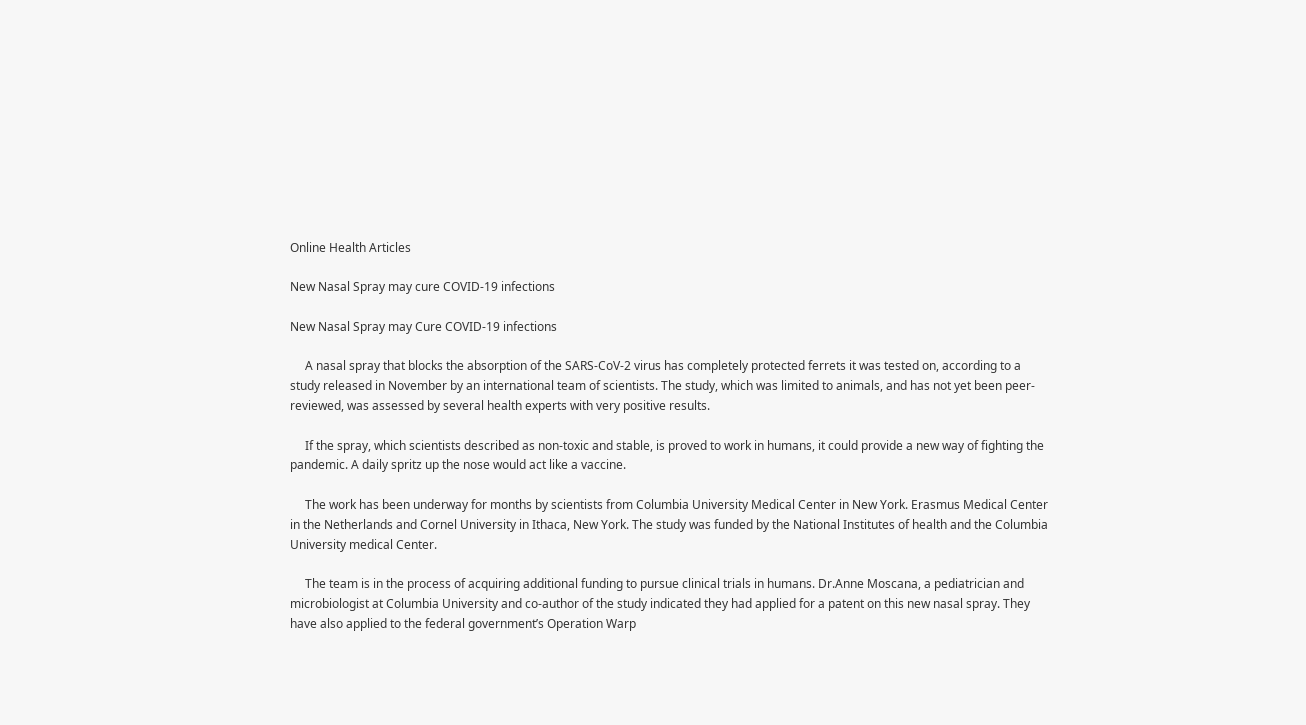Online Health Articles

New Nasal Spray may cure COVID-19 infections

New Nasal Spray may Cure COVID-19 infections

     A nasal spray that blocks the absorption of the SARS-CoV-2 virus has completely protected ferrets it was tested on, according to a study released in November by an international team of scientists. The study, which was limited to animals, and has not yet been peer-reviewed, was assessed by several health experts with very positive results.

     If the spray, which scientists described as non-toxic and stable, is proved to work in humans, it could provide a new way of fighting the pandemic. A daily spritz up the nose would act like a vaccine.

     The work has been underway for months by scientists from Columbia University Medical Center in New York. Erasmus Medical Center in the Netherlands and Cornel University in Ithaca, New York. The study was funded by the National Institutes of health and the Columbia University medical Center.

     The team is in the process of acquiring additional funding to pursue clinical trials in humans. Dr.Anne Moscana, a pediatrician and microbiologist at Columbia University and co-author of the study indicated they had applied for a patent on this new nasal spray. They have also applied to the federal government’s Operation Warp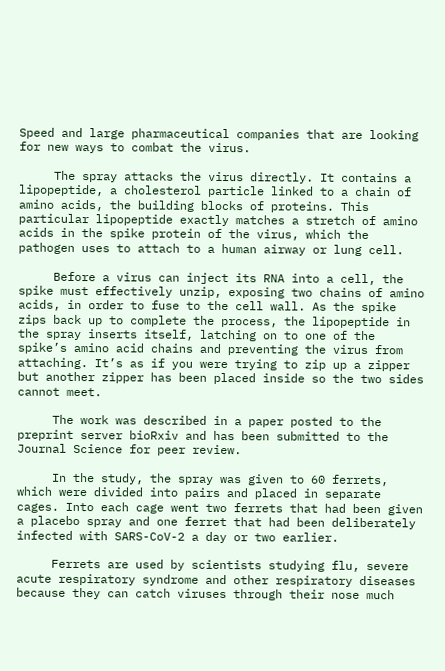Speed and large pharmaceutical companies that are looking for new ways to combat the virus.

     The spray attacks the virus directly. It contains a lipopeptide, a cholesterol particle linked to a chain of amino acids, the building blocks of proteins. This particular lipopeptide exactly matches a stretch of amino acids in the spike protein of the virus, which the pathogen uses to attach to a human airway or lung cell.

     Before a virus can inject its RNA into a cell, the spike must effectively unzip, exposing two chains of amino acids, in order to fuse to the cell wall. As the spike zips back up to complete the process, the lipopeptide in the spray inserts itself, latching on to one of the spike’s amino acid chains and preventing the virus from attaching. It’s as if you were trying to zip up a zipper but another zipper has been placed inside so the two sides cannot meet.

     The work was described in a paper posted to the preprint server bioRxiv and has been submitted to the Journal Science for peer review.

     In the study, the spray was given to 60 ferrets, which were divided into pairs and placed in separate cages. Into each cage went two ferrets that had been given a placebo spray and one ferret that had been deliberately infected with SARS-CoV-2 a day or two earlier.

     Ferrets are used by scientists studying flu, severe acute respiratory syndrome and other respiratory diseases because they can catch viruses through their nose much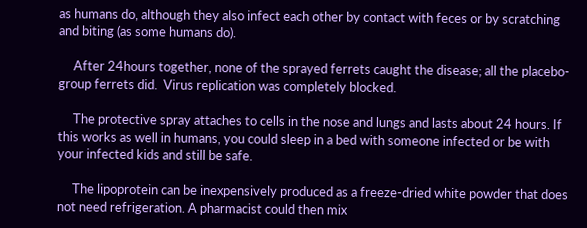as humans do, although they also infect each other by contact with feces or by scratching and biting (as some humans do).

     After 24hours together, none of the sprayed ferrets caught the disease; all the placebo-group ferrets did.  Virus replication was completely blocked.

     The protective spray attaches to cells in the nose and lungs and lasts about 24 hours. If this works as well in humans, you could sleep in a bed with someone infected or be with your infected kids and still be safe.

     The lipoprotein can be inexpensively produced as a freeze-dried white powder that does not need refrigeration. A pharmacist could then mix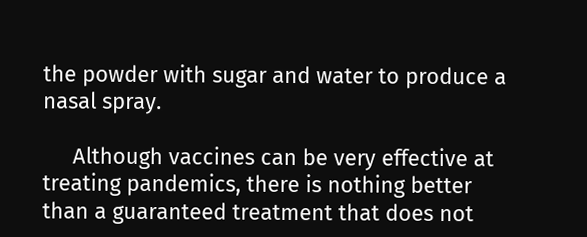the powder with sugar and water to produce a nasal spray.

     Although vaccines can be very effective at treating pandemics, there is nothing better than a guaranteed treatment that does not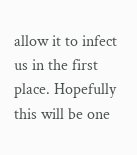allow it to infect us in the first place. Hopefully this will be one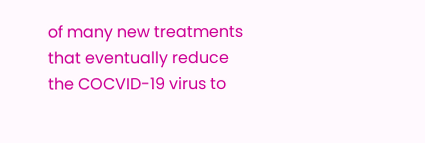of many new treatments that eventually reduce the COCVID-19 virus to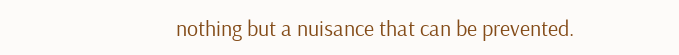nothing but a nuisance that can be prevented.